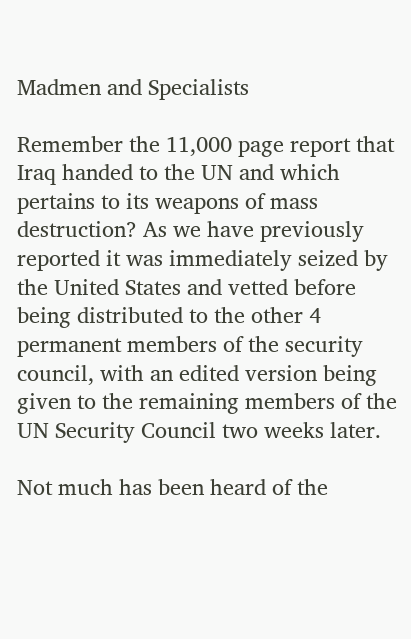Madmen and Specialists

Remember the 11,000 page report that Iraq handed to the UN and which pertains to its weapons of mass destruction? As we have previously reported it was immediately seized by the United States and vetted before being distributed to the other 4 permanent members of the security council, with an edited version being given to the remaining members of the UN Security Council two weeks later.

Not much has been heard of the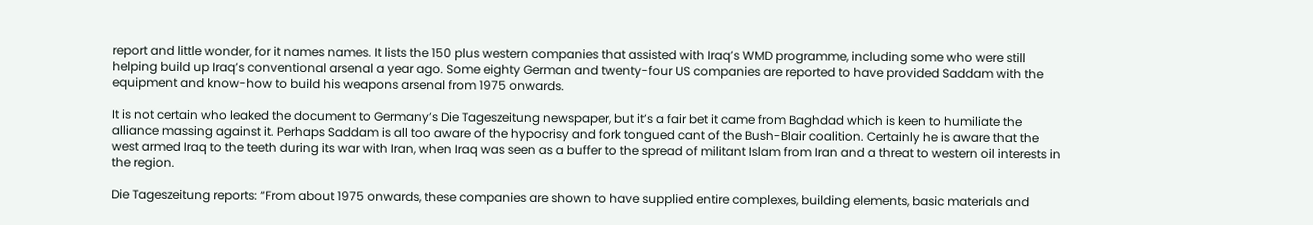report and little wonder, for it names names. It lists the 150 plus western companies that assisted with Iraq’s WMD programme, including some who were still helping build up Iraq’s conventional arsenal a year ago. Some eighty German and twenty-four US companies are reported to have provided Saddam with the equipment and know-how to build his weapons arsenal from 1975 onwards.

It is not certain who leaked the document to Germany’s Die Tageszeitung newspaper, but it’s a fair bet it came from Baghdad which is keen to humiliate the alliance massing against it. Perhaps Saddam is all too aware of the hypocrisy and fork tongued cant of the Bush-Blair coalition. Certainly he is aware that the west armed Iraq to the teeth during its war with Iran, when Iraq was seen as a buffer to the spread of militant Islam from Iran and a threat to western oil interests in the region.

Die Tageszeitung reports: “From about 1975 onwards, these companies are shown to have supplied entire complexes, building elements, basic materials and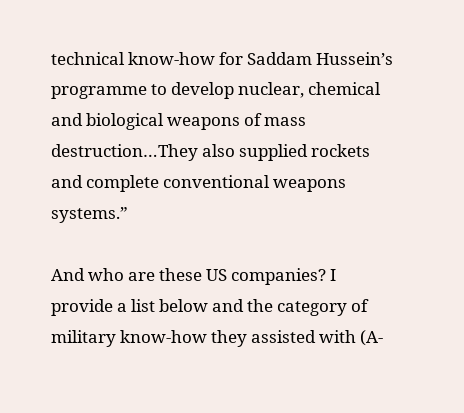technical know-how for Saddam Hussein’s programme to develop nuclear, chemical and biological weapons of mass destruction…They also supplied rockets and complete conventional weapons systems.”

And who are these US companies? I provide a list below and the category of military know-how they assisted with (A-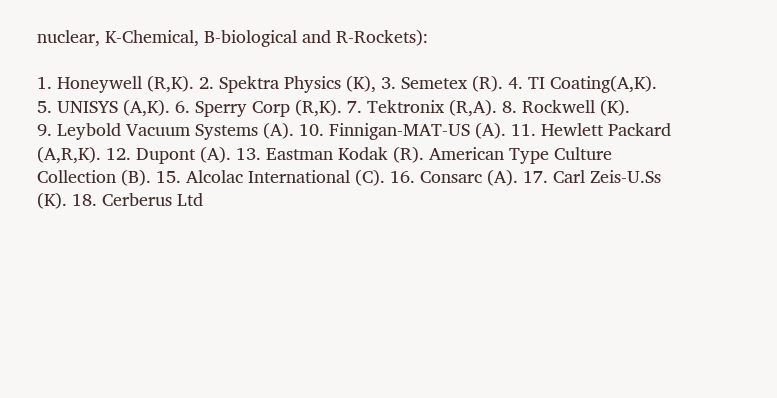nuclear, K-Chemical, B-biological and R-Rockets):

1. Honeywell (R,K). 2. Spektra Physics (K), 3. Semetex (R). 4. TI Coating(A,K).
5. UNISYS (A,K). 6. Sperry Corp (R,K). 7. Tektronix (R,A). 8. Rockwell (K).
9. Leybold Vacuum Systems (A). 10. Finnigan-MAT-US (A). 11. Hewlett Packard (A,R,K). 12. Dupont (A). 13. Eastman Kodak (R). American Type Culture Collection (B). 15. Alcolac International (C). 16. Consarc (A). 17. Carl Zeis-U.Ss (K). 18. Cerberus Ltd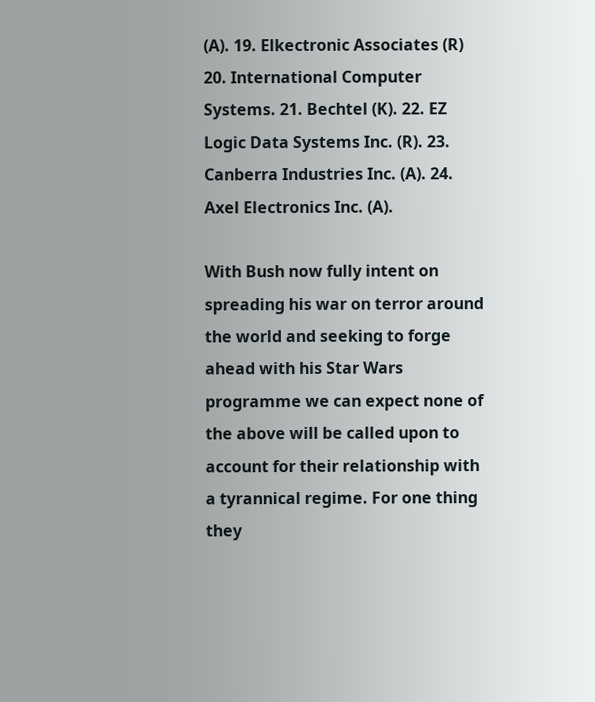(A). 19. Elkectronic Associates (R) 20. International Computer Systems. 21. Bechtel (K). 22. EZ Logic Data Systems Inc. (R). 23. Canberra Industries Inc. (A). 24. Axel Electronics Inc. (A).

With Bush now fully intent on spreading his war on terror around the world and seeking to forge ahead with his Star Wars programme we can expect none of the above will be called upon to account for their relationship with a tyrannical regime. For one thing they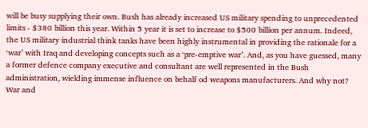will be busy supplying their own. Bush has already increased US military spending to unprecedented limits - $380 billion this year. Within 5 year it is set to increase to $500 billion per annum. Indeed, the US military industrial think tanks have been highly instrumental in providing the rationale for a ‘war’ with Iraq and developing concepts such as a ‘pre-emptive war’. And, as you have guessed, many a former defence company executive and consultant are well represented in the Bush administration, wielding immense influence on behalf od weapons manufacturers. And why not? War and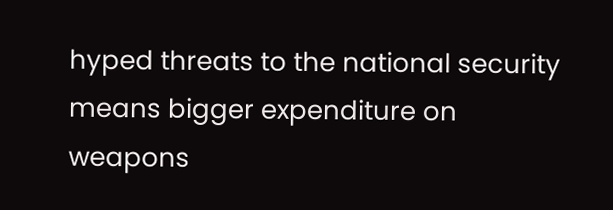hyped threats to the national security means bigger expenditure on weapons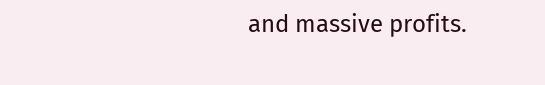and massive profits.